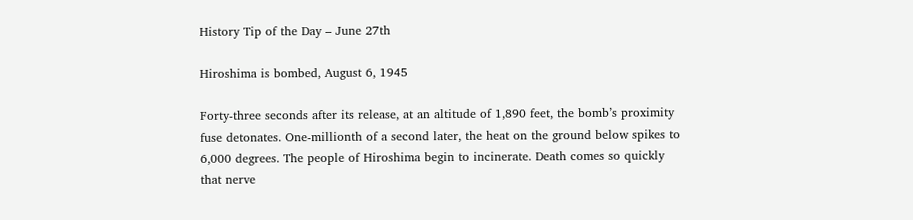History Tip of the Day – June 27th

Hiroshima is bombed, August 6, 1945

Forty-three seconds after its release, at an altitude of 1,890 feet, the bomb’s proximity fuse detonates. One-millionth of a second later, the heat on the ground below spikes to 6,000 degrees. The people of Hiroshima begin to incinerate. Death comes so quickly that nerve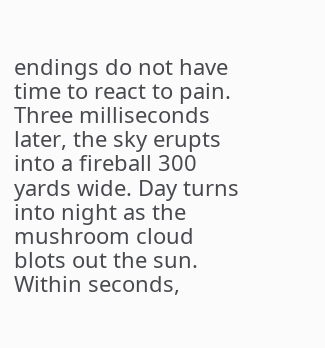endings do not have time to react to pain. Three milliseconds later, the sky erupts into a fireball 300 yards wide. Day turns into night as the mushroom cloud blots out the sun. Within seconds,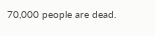70,000 people are dead.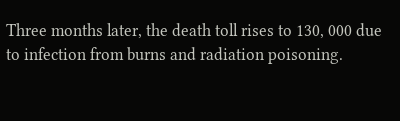Three months later, the death toll rises to 130, 000 due to infection from burns and radiation poisoning.